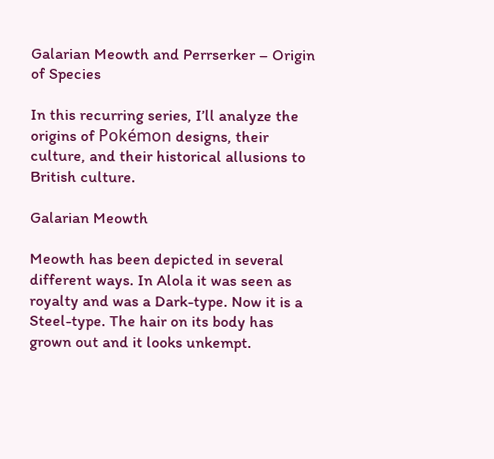Galarian Meowth and Perrserker – Origin of Species

In this recurring series, I’ll analyze the origins of Pokémon designs, their culture, and their historical allusions to British culture.

Galarian Meowth

Meowth has been depicted in several different ways. In Alola it was seen as royalty and was a Dark-type. Now it is a Steel-type. The hair on its body has grown out and it looks unkempt.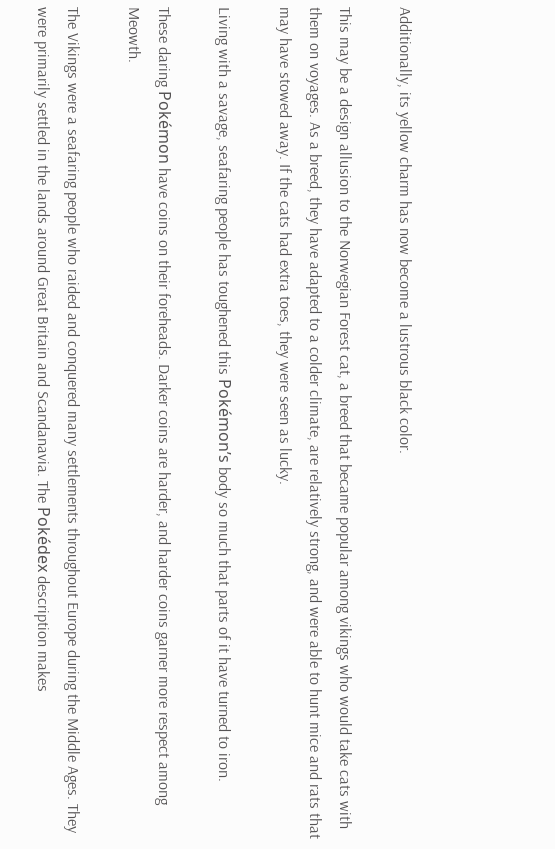Additionally, its yellow charm has now become a lustrous black color.

This may be a design allusion to the Norwegian Forest cat, a breed that became popular among vikings who would take cats with them on voyages. As a breed, they have adapted to a colder climate, are relatively strong, and were able to hunt mice and rats that may have stowed away. If the cats had extra toes, they were seen as lucky.

Living with a savage, seafaring people has toughened this Pokémon’s body so much that parts of it have turned to iron.

These daring Pokémon have coins on their foreheads. Darker coins are harder, and harder coins garner more respect among Meowth.

The Vikings were a seafaring people who raided and conquered many settlements throughout Europe during the Middle Ages. They were primarily settled in the lands around Great Britain and Scandanavia. The Pokédex description makes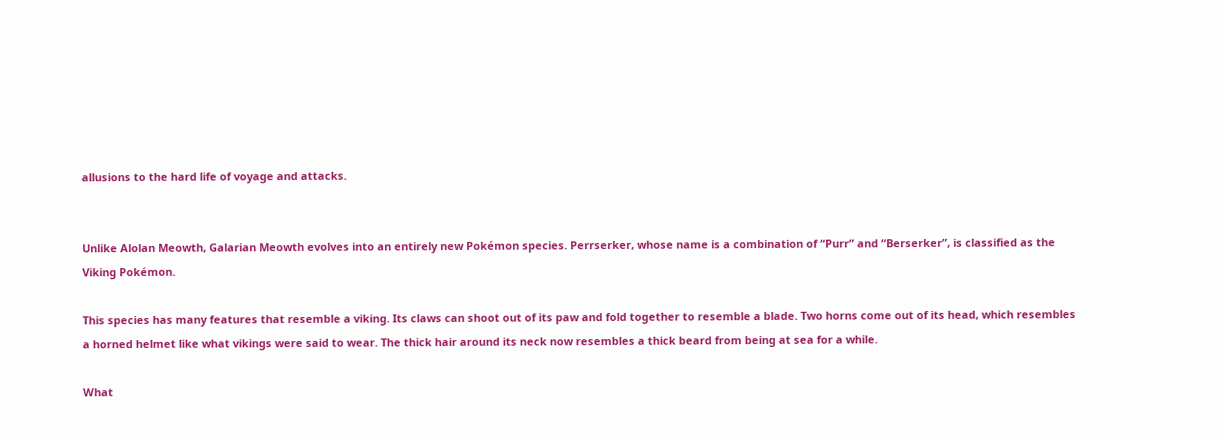allusions to the hard life of voyage and attacks.


Unlike Alolan Meowth, Galarian Meowth evolves into an entirely new Pokémon species. Perrserker, whose name is a combination of “Purr” and “Berserker”, is classified as the Viking Pokémon.

This species has many features that resemble a viking. Its claws can shoot out of its paw and fold together to resemble a blade. Two horns come out of its head, which resembles a horned helmet like what vikings were said to wear. The thick hair around its neck now resembles a thick beard from being at sea for a while.

What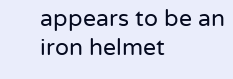appears to be an iron helmet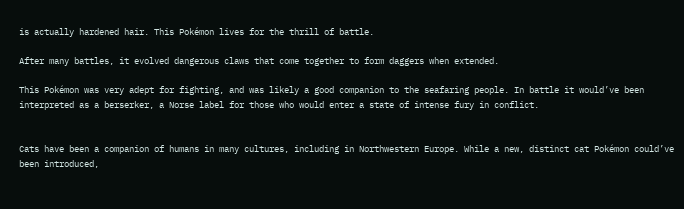is actually hardened hair. This Pokémon lives for the thrill of battle.

After many battles, it evolved dangerous claws that come together to form daggers when extended.

This Pokémon was very adept for fighting, and was likely a good companion to the seafaring people. In battle it would’ve been interpreted as a berserker, a Norse label for those who would enter a state of intense fury in conflict.


Cats have been a companion of humans in many cultures, including in Northwestern Europe. While a new, distinct cat Pokémon could’ve been introduced,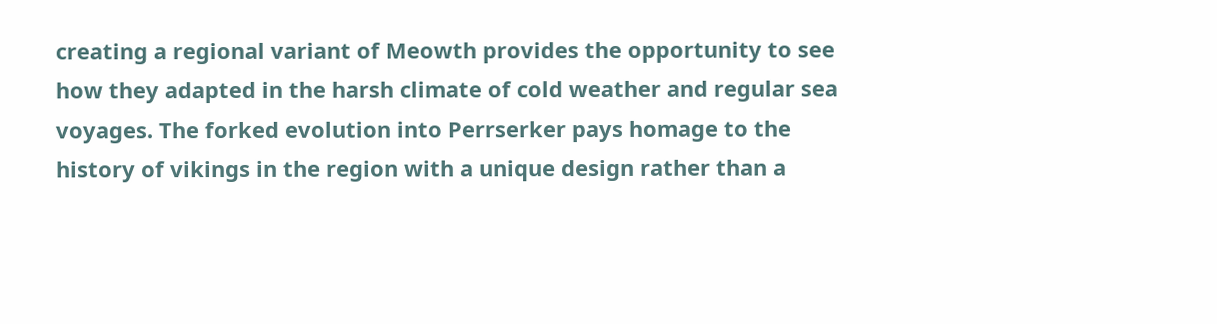creating a regional variant of Meowth provides the opportunity to see how they adapted in the harsh climate of cold weather and regular sea voyages. The forked evolution into Perrserker pays homage to the history of vikings in the region with a unique design rather than a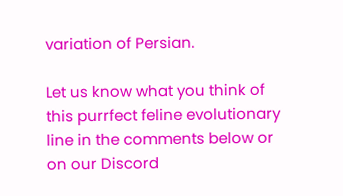variation of Persian.

Let us know what you think of this purrfect feline evolutionary line in the comments below or on our Discord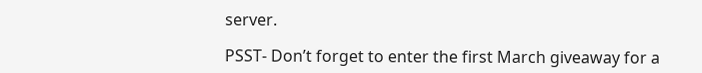server.

PSST- Don’t forget to enter the first March giveaway for a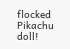flocked Pikachu doll!